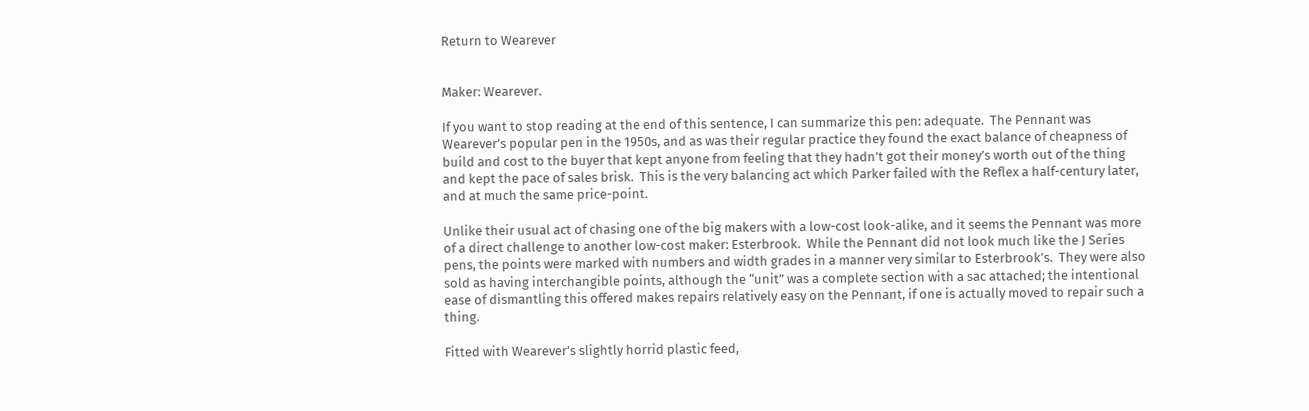Return to Wearever


Maker: Wearever.

If you want to stop reading at the end of this sentence, I can summarize this pen: adequate.  The Pennant was Wearever’s popular pen in the 1950s, and as was their regular practice they found the exact balance of cheapness of build and cost to the buyer that kept anyone from feeling that they hadn’t got their money’s worth out of the thing and kept the pace of sales brisk.  This is the very balancing act which Parker failed with the Reflex a half-century later, and at much the same price-point.

Unlike their usual act of chasing one of the big makers with a low-cost look-alike, and it seems the Pennant was more of a direct challenge to another low-cost maker: Esterbrook.  While the Pennant did not look much like the J Series pens, the points were marked with numbers and width grades in a manner very similar to Esterbrook’s.  They were also sold as having interchangible points, although the “unit” was a complete section with a sac attached; the intentional ease of dismantling this offered makes repairs relatively easy on the Pennant, if one is actually moved to repair such a thing.

Fitted with Wearever’s slightly horrid plastic feed,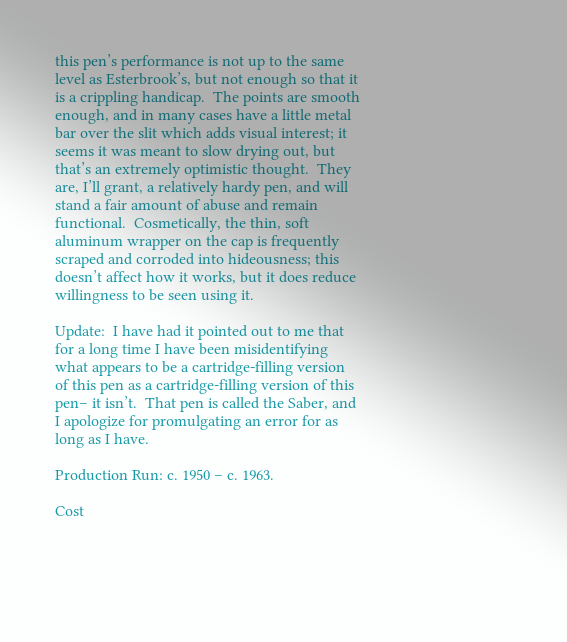this pen’s performance is not up to the same level as Esterbrook’s, but not enough so that it is a crippling handicap.  The points are smooth enough, and in many cases have a little metal bar over the slit which adds visual interest; it seems it was meant to slow drying out, but that’s an extremely optimistic thought.  They are, I’ll grant, a relatively hardy pen, and will stand a fair amount of abuse and remain functional.  Cosmetically, the thin, soft aluminum wrapper on the cap is frequently scraped and corroded into hideousness; this doesn’t affect how it works, but it does reduce willingness to be seen using it.

Update:  I have had it pointed out to me that for a long time I have been misidentifying what appears to be a cartridge-filling version of this pen as a cartridge-filling version of this pen– it isn’t.  That pen is called the Saber, and I apologize for promulgating an error for as long as I have.

Production Run: c. 1950 – c. 1963.

Cost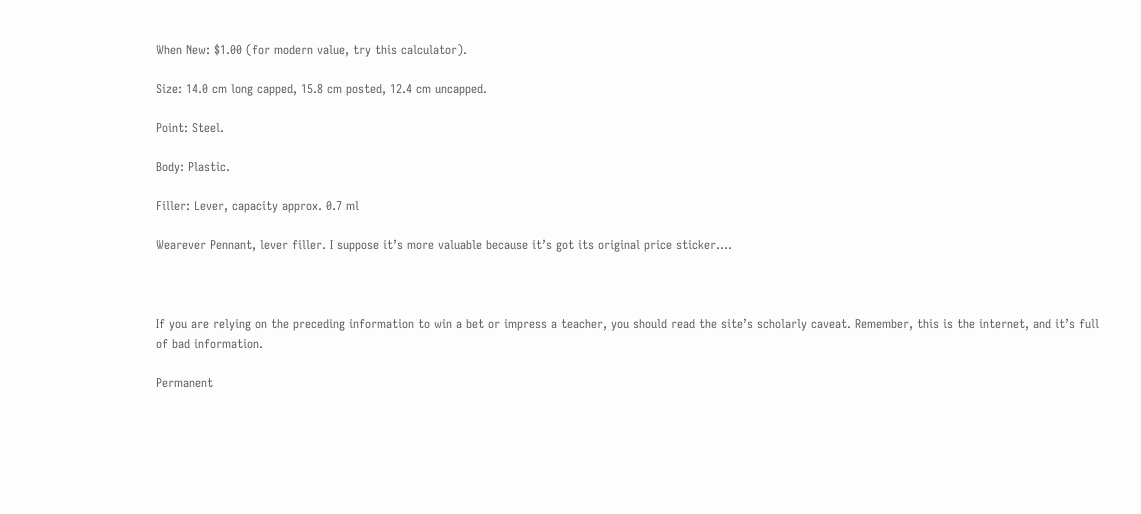When New: $1.00 (for modern value, try this calculator).

Size: 14.0 cm long capped, 15.8 cm posted, 12.4 cm uncapped.

Point: Steel.

Body: Plastic.

Filler: Lever, capacity approx. 0.7 ml

Wearever Pennant, lever filler. I suppose it’s more valuable because it’s got its original price sticker….



If you are relying on the preceding information to win a bet or impress a teacher, you should read the site’s scholarly caveat. Remember, this is the internet, and it’s full of bad information.

Permanent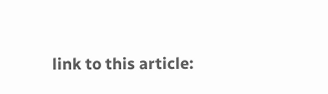link to this article: